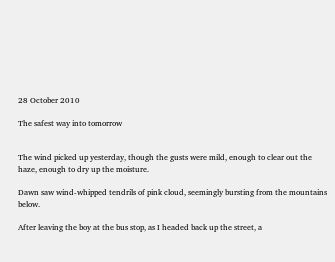28 October 2010

The safest way into tomorrow


The wind picked up yesterday, though the gusts were mild, enough to clear out the haze, enough to dry up the moisture.

Dawn saw wind-whipped tendrils of pink cloud, seemingly bursting from the mountains below.

After leaving the boy at the bus stop, as I headed back up the street, a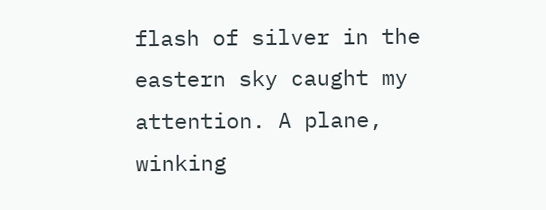flash of silver in the eastern sky caught my attention. A plane, winking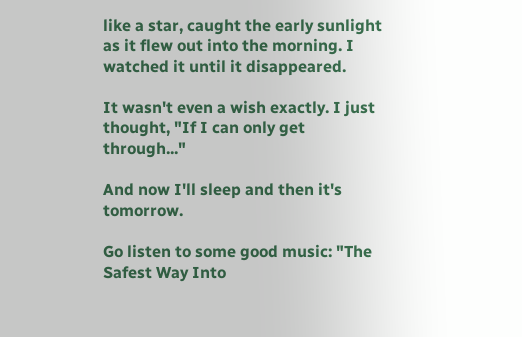like a star, caught the early sunlight as it flew out into the morning. I watched it until it disappeared.

It wasn't even a wish exactly. I just thought, "If I can only get through..."

And now I'll sleep and then it's tomorrow.

Go listen to some good music: "The Safest Way Into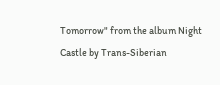Tomorrow" from the album Night Castle by Trans-Siberian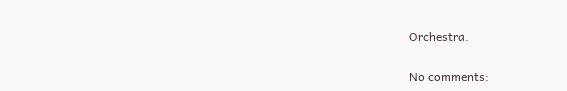Orchestra.

No comments: